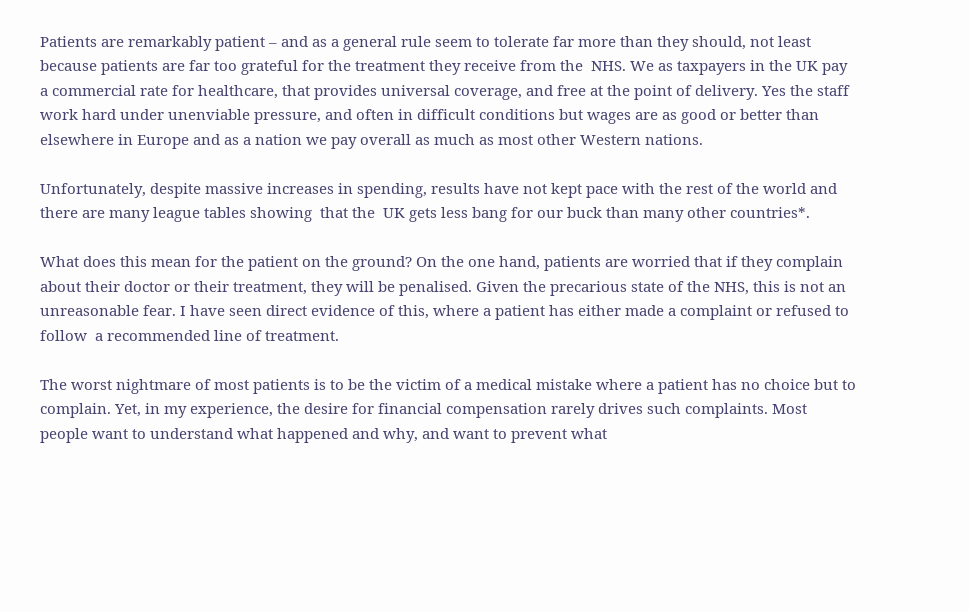Patients are remarkably patient – and as a general rule seem to tolerate far more than they should, not least because patients are far too grateful for the treatment they receive from the  NHS. We as taxpayers in the UK pay a commercial rate for healthcare, that provides universal coverage, and free at the point of delivery. Yes the staff work hard under unenviable pressure, and often in difficult conditions but wages are as good or better than elsewhere in Europe and as a nation we pay overall as much as most other Western nations.

Unfortunately, despite massive increases in spending, results have not kept pace with the rest of the world and there are many league tables showing  that the  UK gets less bang for our buck than many other countries*.

What does this mean for the patient on the ground? On the one hand, patients are worried that if they complain about their doctor or their treatment, they will be penalised. Given the precarious state of the NHS, this is not an unreasonable fear. I have seen direct evidence of this, where a patient has either made a complaint or refused to follow  a recommended line of treatment.

The worst nightmare of most patients is to be the victim of a medical mistake where a patient has no choice but to complain. Yet, in my experience, the desire for financial compensation rarely drives such complaints. Most people want to understand what happened and why, and want to prevent what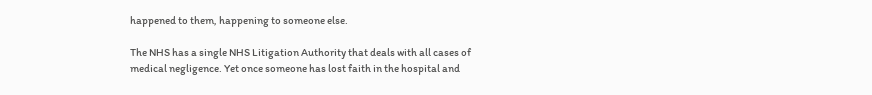happened to them, happening to someone else.

The NHS has a single NHS Litigation Authority that deals with all cases of medical negligence. Yet once someone has lost faith in the hospital and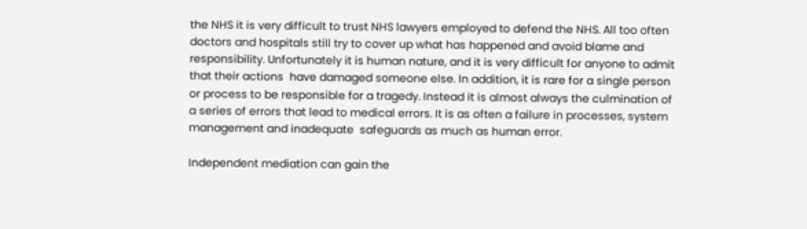the NHS it is very difficult to trust NHS lawyers employed to defend the NHS. All too often doctors and hospitals still try to cover up what has happened and avoid blame and responsibility. Unfortunately it is human nature, and it is very difficult for anyone to admit that their actions  have damaged someone else. In addition, it is rare for a single person or process to be responsible for a tragedy. Instead it is almost always the culmination of a series of errors that lead to medical errors. It is as often a failure in processes, system management and inadequate  safeguards as much as human error.

Independent mediation can gain the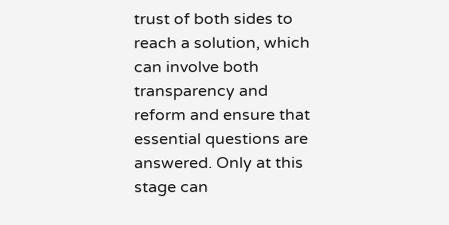trust of both sides to reach a solution, which can involve both transparency and reform and ensure that essential questions are answered. Only at this stage can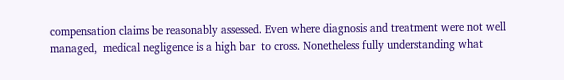compensation claims be reasonably assessed. Even where diagnosis and treatment were not well managed,  medical negligence is a high bar  to cross. Nonetheless fully understanding what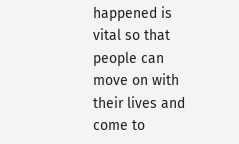happened is vital so that people can move on with their lives and come to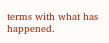terms with what has happened.